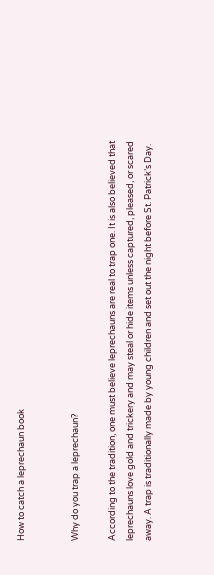How to catch a leprechaun book


Why do you trap a leprechaun?

According to the tradition, one must believe leprechauns are real to trap one. It is also believed that leprechauns love gold and trickery and may steal or hide items unless captured, pleased, or scared away. A trap is traditionally made by young children and set out the night before St. Patrick’s Day.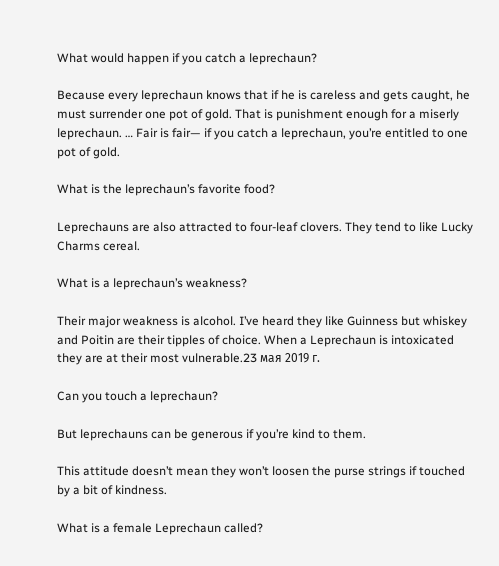What would happen if you catch a leprechaun?

Because every leprechaun knows that if he is careless and gets caught, he must surrender one pot of gold. That is punishment enough for a miserly leprechaun. … Fair is fair— if you catch a leprechaun, you’re entitled to one pot of gold.

What is the leprechaun’s favorite food?

Leprechauns are also attracted to four-leaf clovers. They tend to like Lucky Charms cereal.

What is a leprechaun’s weakness?

Their major weakness is alcohol. I’ve heard they like Guinness but whiskey and Poitin are their tipples of choice. When a Leprechaun is intoxicated they are at their most vulnerable.23 мая 2019 г.

Can you touch a leprechaun?

But leprechauns can be generous if you’re kind to them.

This attitude doesn’t mean they won’t loosen the purse strings if touched by a bit of kindness.

What is a female Leprechaun called?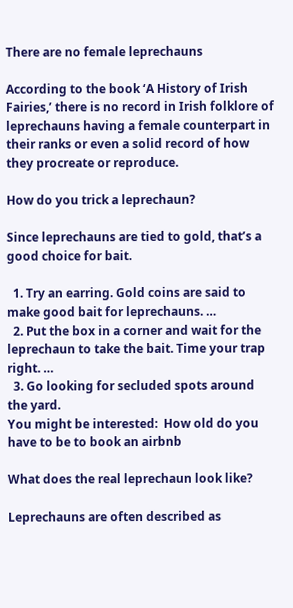There are no female leprechauns

According to the book ‘A History of Irish Fairies,’ there is no record in Irish folklore of leprechauns having a female counterpart in their ranks or even a solid record of how they procreate or reproduce.

How do you trick a leprechaun?

Since leprechauns are tied to gold, that’s a good choice for bait.

  1. Try an earring. Gold coins are said to make good bait for leprechauns. …
  2. Put the box in a corner and wait for the leprechaun to take the bait. Time your trap right. …
  3. Go looking for secluded spots around the yard.
You might be interested:  How old do you have to be to book an airbnb

What does the real leprechaun look like?

Leprechauns are often described as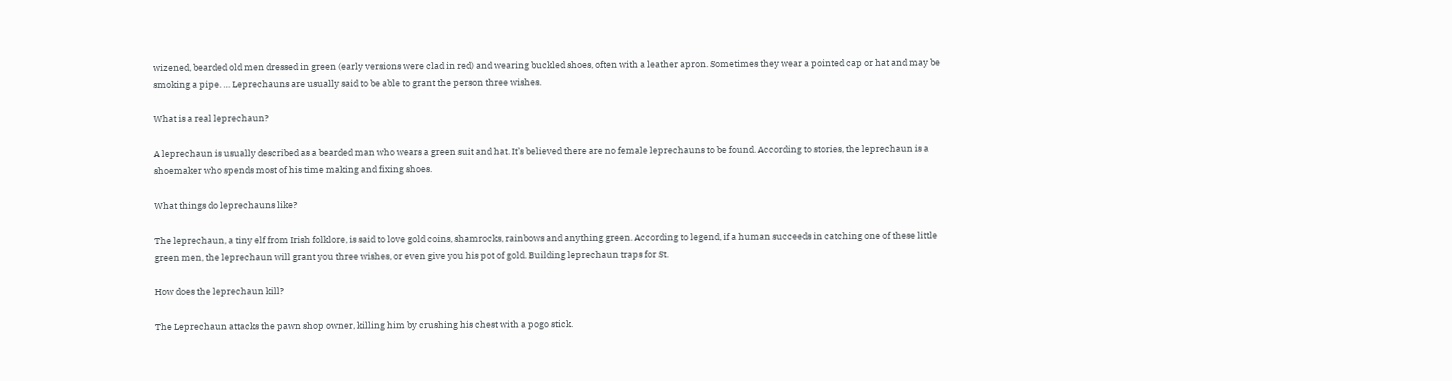wizened, bearded old men dressed in green (early versions were clad in red) and wearing buckled shoes, often with a leather apron. Sometimes they wear a pointed cap or hat and may be smoking a pipe. … Leprechauns are usually said to be able to grant the person three wishes.

What is a real leprechaun?

A leprechaun is usually described as a bearded man who wears a green suit and hat. It’s believed there are no female leprechauns to be found. According to stories, the leprechaun is a shoemaker who spends most of his time making and fixing shoes.

What things do leprechauns like?

The leprechaun, a tiny elf from Irish folklore, is said to love gold coins, shamrocks, rainbows and anything green. According to legend, if a human succeeds in catching one of these little green men, the leprechaun will grant you three wishes, or even give you his pot of gold. Building leprechaun traps for St.

How does the leprechaun kill?

The Leprechaun attacks the pawn shop owner, killing him by crushing his chest with a pogo stick.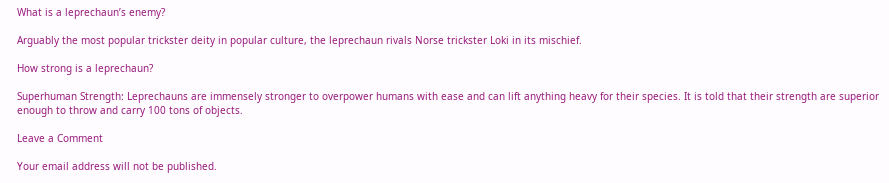What is a leprechaun’s enemy?

Arguably the most popular trickster deity in popular culture, the leprechaun rivals Norse trickster Loki in its mischief.

How strong is a leprechaun?

Superhuman Strength: Leprechauns are immensely stronger to overpower humans with ease and can lift anything heavy for their species. It is told that their strength are superior enough to throw and carry 100 tons of objects.

Leave a Comment

Your email address will not be published.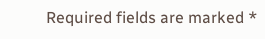Required fields are marked *